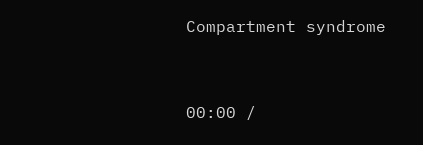Compartment syndrome


00:00 /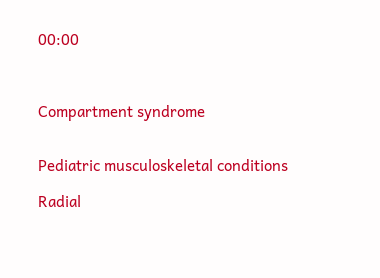00:00



Compartment syndrome


Pediatric musculoskeletal conditions

Radial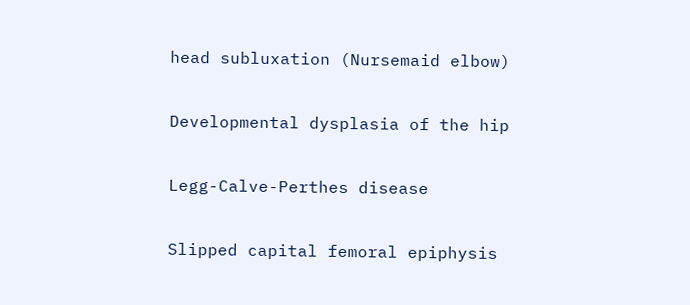head subluxation (Nursemaid elbow)

Developmental dysplasia of the hip

Legg-Calve-Perthes disease

Slipped capital femoral epiphysis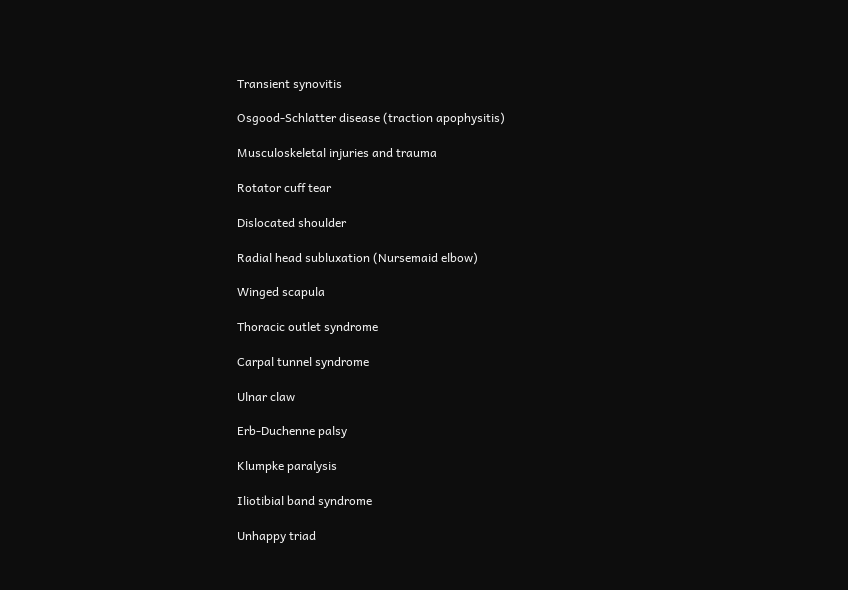Transient synovitis

Osgood-Schlatter disease (traction apophysitis)

Musculoskeletal injuries and trauma

Rotator cuff tear

Dislocated shoulder

Radial head subluxation (Nursemaid elbow)

Winged scapula

Thoracic outlet syndrome

Carpal tunnel syndrome

Ulnar claw

Erb-Duchenne palsy

Klumpke paralysis

Iliotibial band syndrome

Unhappy triad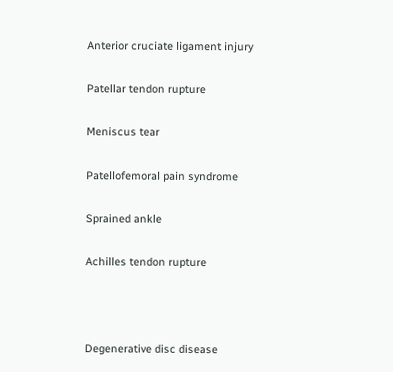Anterior cruciate ligament injury

Patellar tendon rupture

Meniscus tear

Patellofemoral pain syndrome

Sprained ankle

Achilles tendon rupture



Degenerative disc disease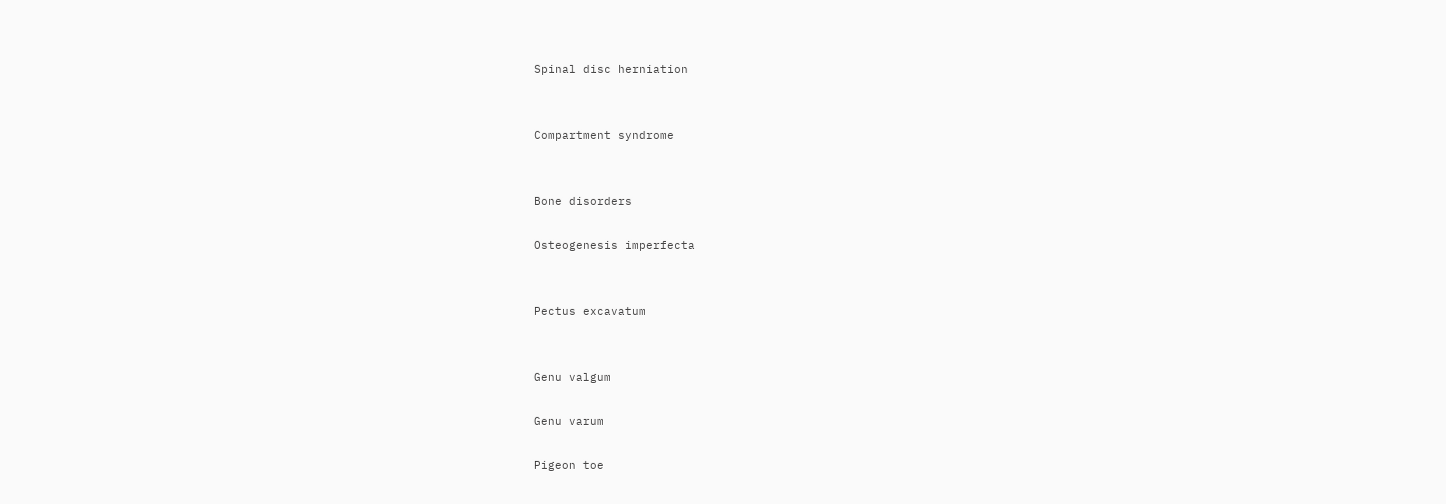Spinal disc herniation


Compartment syndrome


Bone disorders

Osteogenesis imperfecta


Pectus excavatum


Genu valgum

Genu varum

Pigeon toe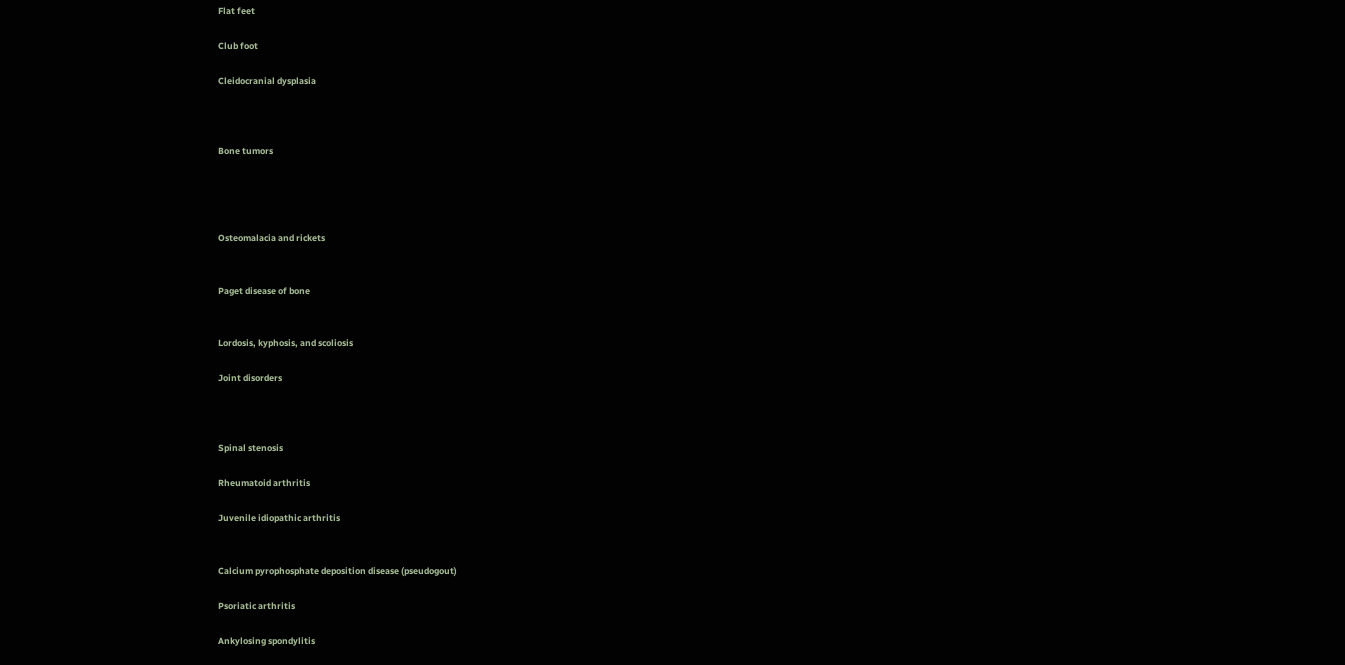Flat feet

Club foot

Cleidocranial dysplasia



Bone tumors




Osteomalacia and rickets


Paget disease of bone


Lordosis, kyphosis, and scoliosis

Joint disorders



Spinal stenosis

Rheumatoid arthritis

Juvenile idiopathic arthritis


Calcium pyrophosphate deposition disease (pseudogout)

Psoriatic arthritis

Ankylosing spondylitis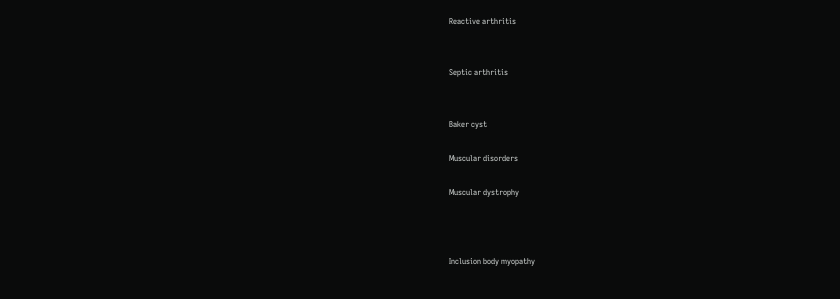Reactive arthritis


Septic arthritis


Baker cyst

Muscular disorders

Muscular dystrophy



Inclusion body myopathy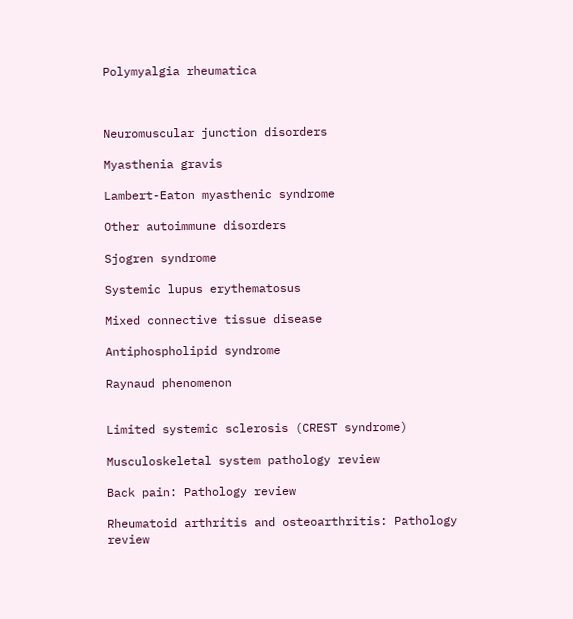Polymyalgia rheumatica



Neuromuscular junction disorders

Myasthenia gravis

Lambert-Eaton myasthenic syndrome

Other autoimmune disorders

Sjogren syndrome

Systemic lupus erythematosus

Mixed connective tissue disease

Antiphospholipid syndrome

Raynaud phenomenon


Limited systemic sclerosis (CREST syndrome)

Musculoskeletal system pathology review

Back pain: Pathology review

Rheumatoid arthritis and osteoarthritis: Pathology review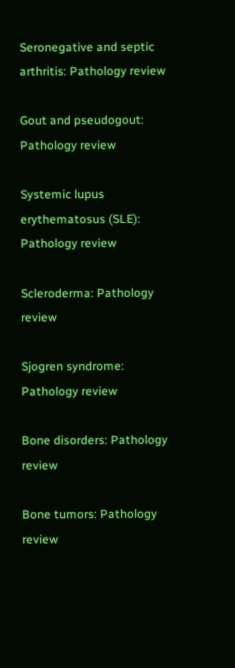Seronegative and septic arthritis: Pathology review

Gout and pseudogout: Pathology review

Systemic lupus erythematosus (SLE): Pathology review

Scleroderma: Pathology review

Sjogren syndrome: Pathology review

Bone disorders: Pathology review

Bone tumors: Pathology review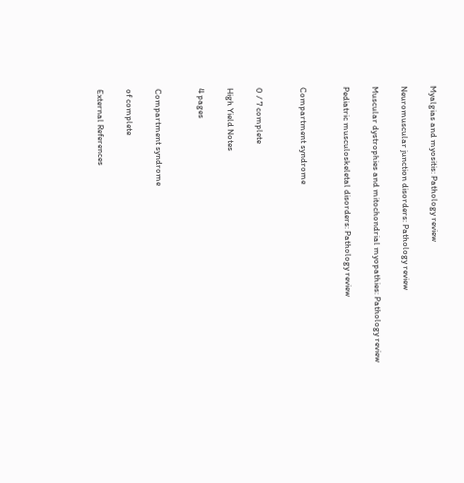Myalgias and myositis: Pathology review

Neuromuscular junction disorders: Pathology review

Muscular dystrophies and mitochondrial myopathies: Pathology review

Pediatric musculoskeletal disorders: Pathology review


Compartment syndrome


0 / 7 complete

High Yield Notes

4 pages


Compartment syndrome

of complete

External References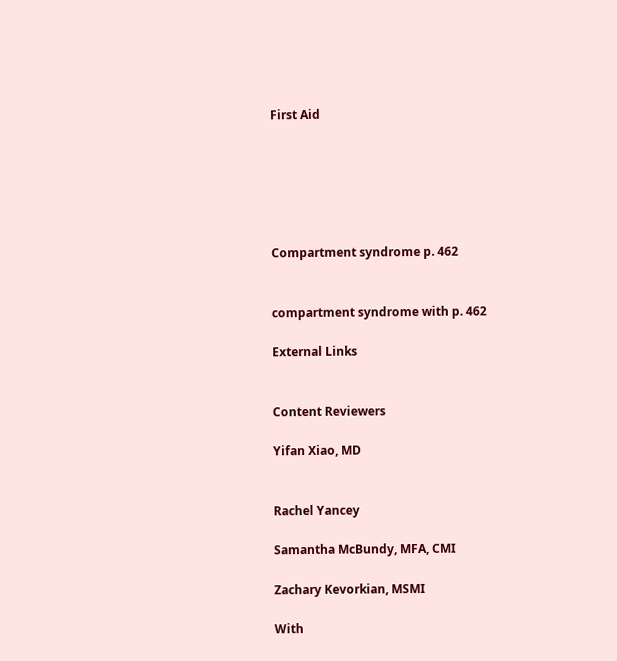First Aid






Compartment syndrome p. 462


compartment syndrome with p. 462

External Links


Content Reviewers

Yifan Xiao, MD


Rachel Yancey

Samantha McBundy, MFA, CMI

Zachary Kevorkian, MSMI

With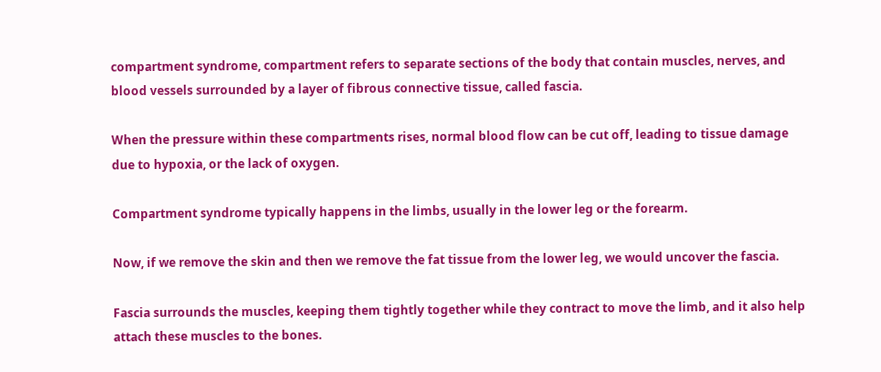compartment syndrome, compartment refers to separate sections of the body that contain muscles, nerves, and blood vessels surrounded by a layer of fibrous connective tissue, called fascia.

When the pressure within these compartments rises, normal blood flow can be cut off, leading to tissue damage due to hypoxia, or the lack of oxygen.

Compartment syndrome typically happens in the limbs, usually in the lower leg or the forearm.

Now, if we remove the skin and then we remove the fat tissue from the lower leg, we would uncover the fascia.

Fascia surrounds the muscles, keeping them tightly together while they contract to move the limb, and it also help attach these muscles to the bones.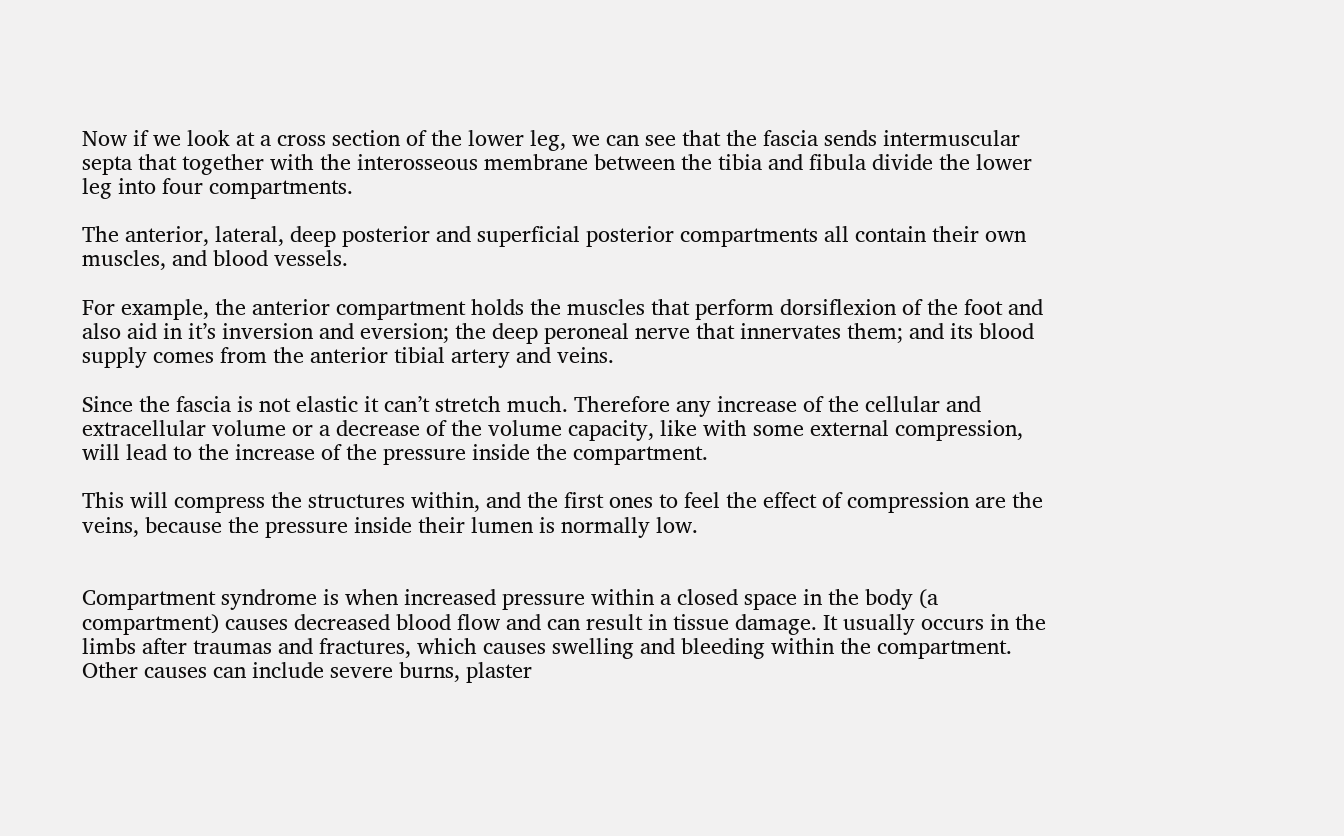Now if we look at a cross section of the lower leg, we can see that the fascia sends intermuscular septa that together with the interosseous membrane between the tibia and fibula divide the lower leg into four compartments.

The anterior, lateral, deep posterior and superficial posterior compartments all contain their own muscles, and blood vessels.

For example, the anterior compartment holds the muscles that perform dorsiflexion of the foot and also aid in it’s inversion and eversion; the deep peroneal nerve that innervates them; and its blood supply comes from the anterior tibial artery and veins.

Since the fascia is not elastic it can’t stretch much. Therefore any increase of the cellular and extracellular volume or a decrease of the volume capacity, like with some external compression, will lead to the increase of the pressure inside the compartment.

This will compress the structures within, and the first ones to feel the effect of compression are the veins, because the pressure inside their lumen is normally low.


Compartment syndrome is when increased pressure within a closed space in the body (a compartment) causes decreased blood flow and can result in tissue damage. It usually occurs in the limbs after traumas and fractures, which causes swelling and bleeding within the compartment. Other causes can include severe burns, plaster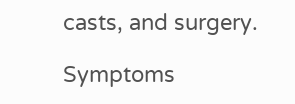casts, and surgery.

Symptoms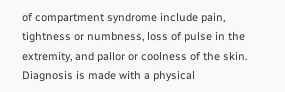of compartment syndrome include pain, tightness or numbness, loss of pulse in the extremity, and pallor or coolness of the skin. Diagnosis is made with a physical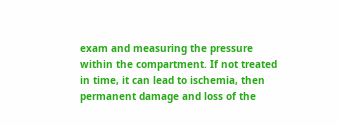exam and measuring the pressure within the compartment. If not treated in time, it can lead to ischemia, then permanent damage and loss of the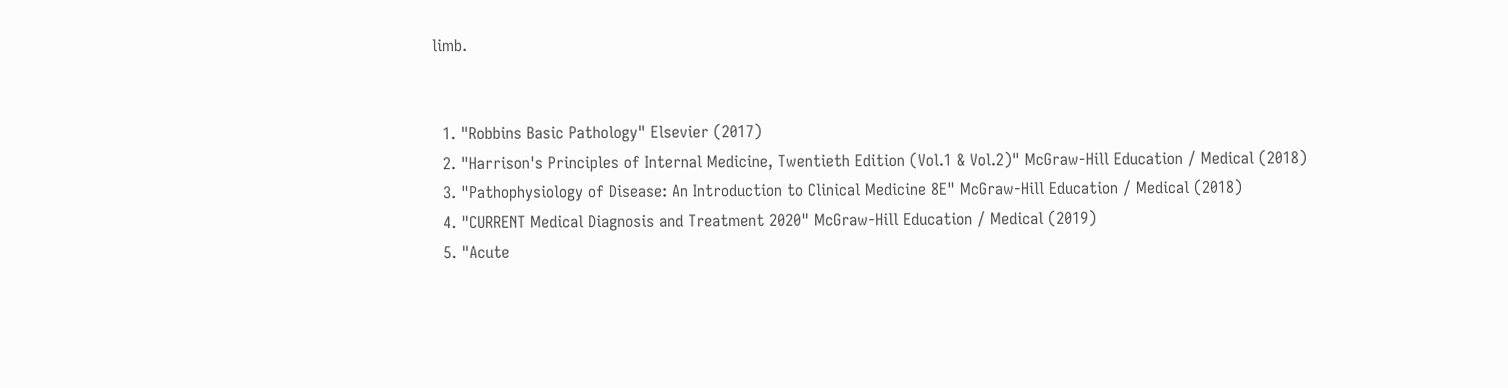limb.


  1. "Robbins Basic Pathology" Elsevier (2017)
  2. "Harrison's Principles of Internal Medicine, Twentieth Edition (Vol.1 & Vol.2)" McGraw-Hill Education / Medical (2018)
  3. "Pathophysiology of Disease: An Introduction to Clinical Medicine 8E" McGraw-Hill Education / Medical (2018)
  4. "CURRENT Medical Diagnosis and Treatment 2020" McGraw-Hill Education / Medical (2019)
  5. "Acute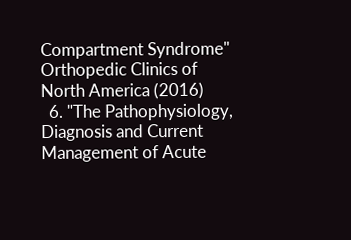Compartment Syndrome" Orthopedic Clinics of North America (2016)
  6. "The Pathophysiology, Diagnosis and Current Management of Acute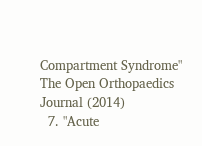Compartment Syndrome" The Open Orthopaedics Journal (2014)
  7. "Acute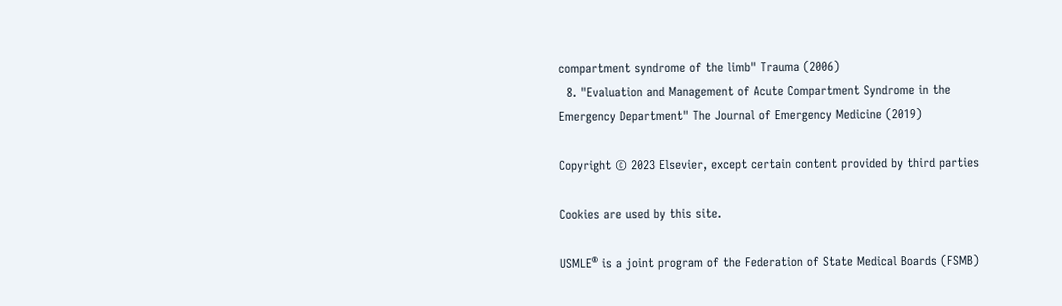compartment syndrome of the limb" Trauma (2006)
  8. "Evaluation and Management of Acute Compartment Syndrome in the Emergency Department" The Journal of Emergency Medicine (2019)

Copyright © 2023 Elsevier, except certain content provided by third parties

Cookies are used by this site.

USMLE® is a joint program of the Federation of State Medical Boards (FSMB)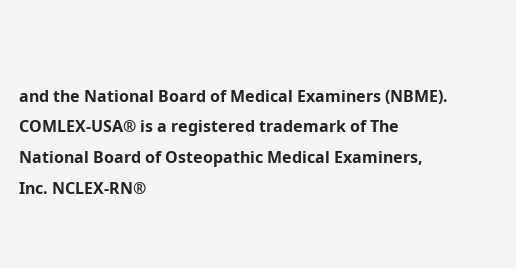and the National Board of Medical Examiners (NBME). COMLEX-USA® is a registered trademark of The National Board of Osteopathic Medical Examiners, Inc. NCLEX-RN®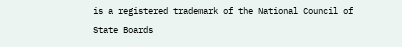is a registered trademark of the National Council of State Boards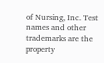of Nursing, Inc. Test names and other trademarks are the property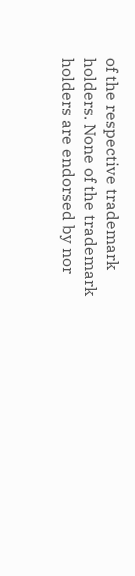of the respective trademark holders. None of the trademark holders are endorsed by nor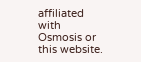affiliated with Osmosis or this website.